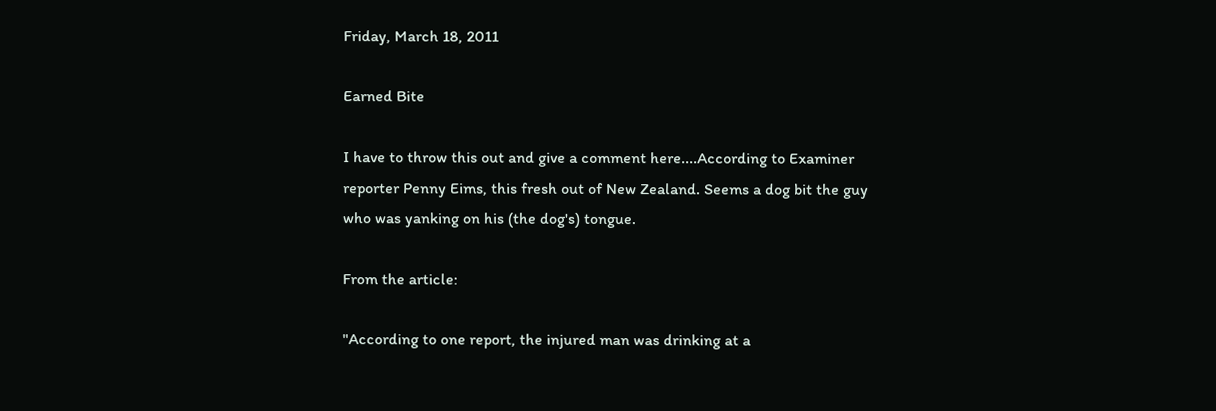Friday, March 18, 2011

Earned Bite

I have to throw this out and give a comment here....According to Examiner reporter Penny Eims, this fresh out of New Zealand. Seems a dog bit the guy who was yanking on his (the dog's) tongue.

From the article:

"According to one report, the injured man was drinking at a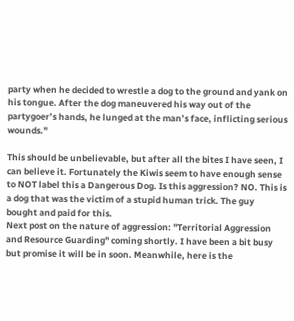party when he decided to wrestle a dog to the ground and yank on his tongue. After the dog maneuvered his way out of the partygoer’s hands, he lunged at the man’s face, inflicting serious wounds."

This should be unbelievable, but after all the bites I have seen, I can believe it. Fortunately the Kiwis seem to have enough sense to NOT label this a Dangerous Dog. Is this aggression? NO. This is a dog that was the victim of a stupid human trick. The guy bought and paid for this.
Next post on the nature of aggression: "Territorial Aggression and Resource Guarding" coming shortly. I have been a bit busy but promise it will be in soon. Meanwhile, here is the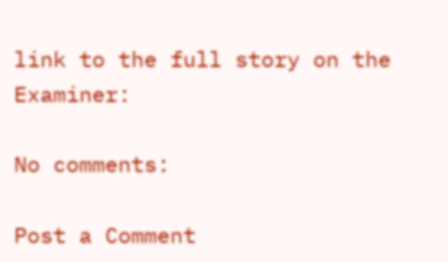link to the full story on the Examiner:

No comments:

Post a Comment